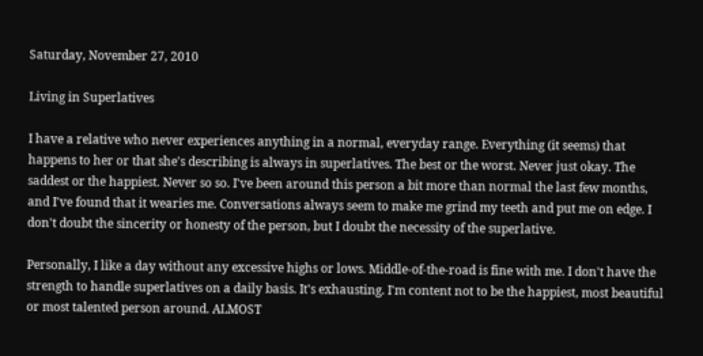Saturday, November 27, 2010

Living in Superlatives

I have a relative who never experiences anything in a normal, everyday range. Everything (it seems) that happens to her or that she's describing is always in superlatives. The best or the worst. Never just okay. The saddest or the happiest. Never so so. I've been around this person a bit more than normal the last few months, and I've found that it wearies me. Conversations always seem to make me grind my teeth and put me on edge. I don't doubt the sincerity or honesty of the person, but I doubt the necessity of the superlative.

Personally, I like a day without any excessive highs or lows. Middle-of-the-road is fine with me. I don't have the strength to handle superlatives on a daily basis. It's exhausting. I'm content not to be the happiest, most beautiful or most talented person around. ALMOST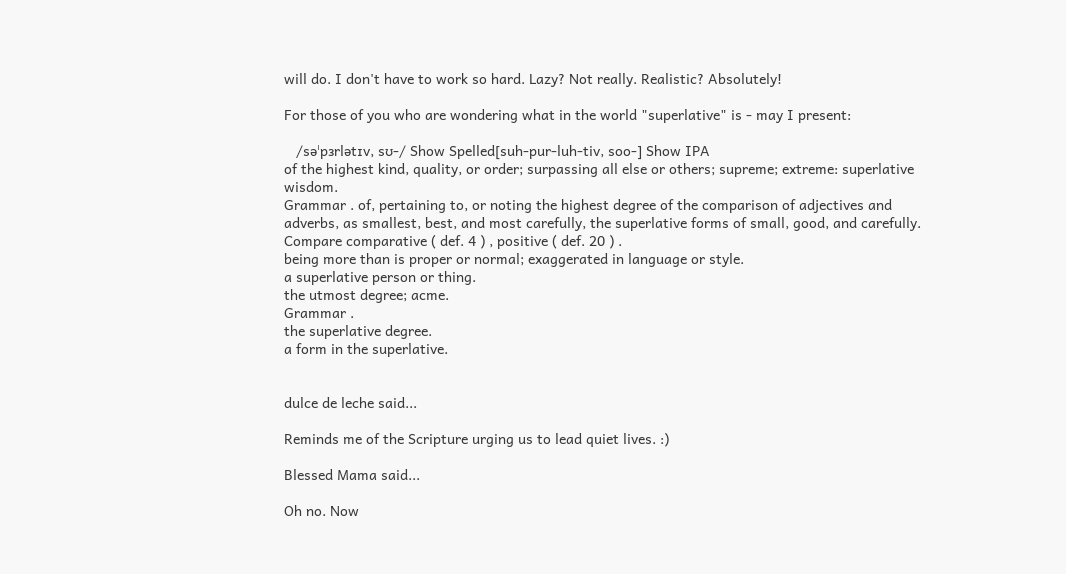will do. I don't have to work so hard. Lazy? Not really. Realistic? Absolutely!

For those of you who are wondering what in the world "superlative" is - may I present:

   /səˈpɜrlətɪv, sʊ-/ Show Spelled[suh-pur-luh-tiv, soo-] Show IPA
of the highest kind, quality, or order; surpassing all else or others; supreme; extreme: superlative wisdom.
Grammar . of, pertaining to, or noting the highest degree of the comparison of adjectives and adverbs, as smallest, best, and most carefully, the superlative forms of small, good, and carefully. Compare comparative ( def. 4 ) , positive ( def. 20 ) .
being more than is proper or normal; exaggerated in language or style.
a superlative person or thing.
the utmost degree; acme.
Grammar .
the superlative degree.
a form in the superlative.


dulce de leche said...

Reminds me of the Scripture urging us to lead quiet lives. :)

Blessed Mama said...

Oh no. Now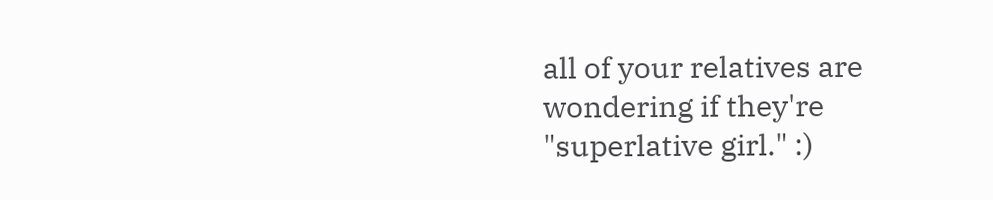all of your relatives are wondering if they're "superlative girl." :)